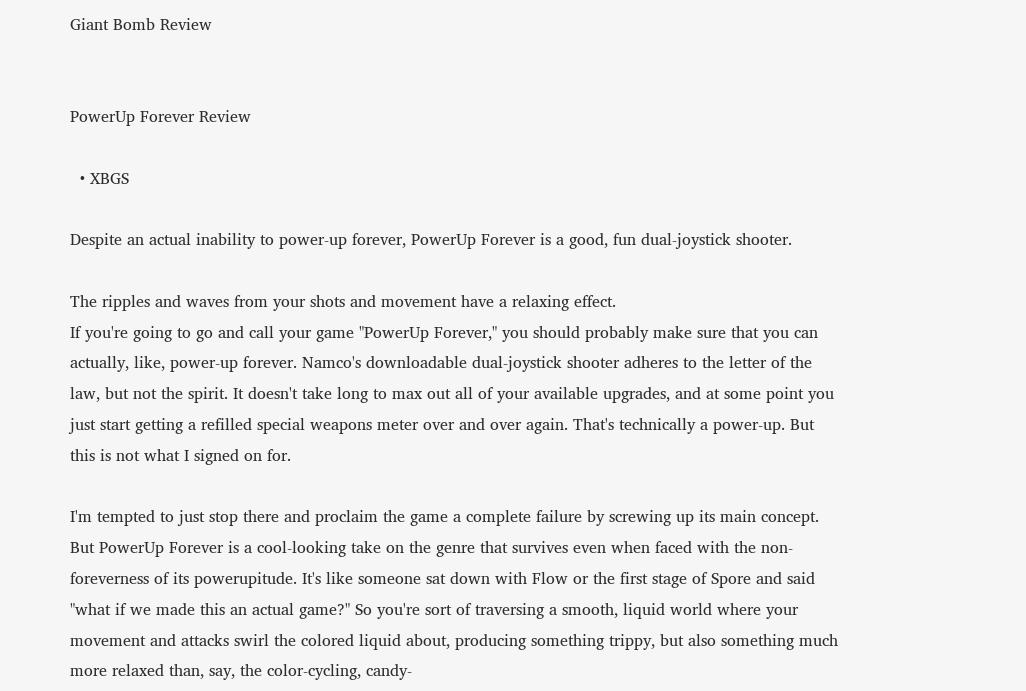Giant Bomb Review


PowerUp Forever Review

  • XBGS

Despite an actual inability to power-up forever, PowerUp Forever is a good, fun dual-joystick shooter.

The ripples and waves from your shots and movement have a relaxing effect.
If you're going to go and call your game "PowerUp Forever," you should probably make sure that you can actually, like, power-up forever. Namco's downloadable dual-joystick shooter adheres to the letter of the law, but not the spirit. It doesn't take long to max out all of your available upgrades, and at some point you just start getting a refilled special weapons meter over and over again. That's technically a power-up. But this is not what I signed on for.

I'm tempted to just stop there and proclaim the game a complete failure by screwing up its main concept. But PowerUp Forever is a cool-looking take on the genre that survives even when faced with the non-foreverness of its powerupitude. It's like someone sat down with Flow or the first stage of Spore and said "what if we made this an actual game?" So you're sort of traversing a smooth, liquid world where your movement and attacks swirl the colored liquid about, producing something trippy, but also something much more relaxed than, say, the color-cycling, candy-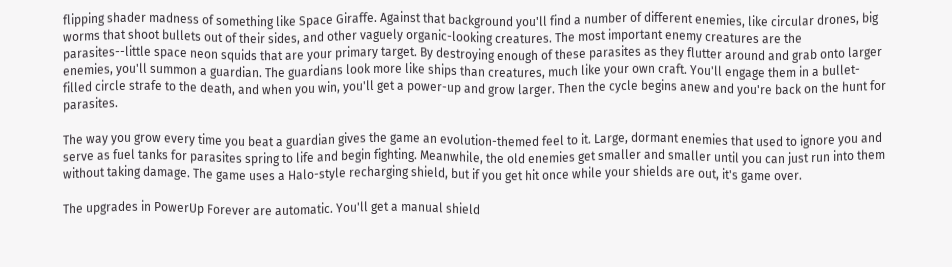flipping shader madness of something like Space Giraffe. Against that background you'll find a number of different enemies, like circular drones, big worms that shoot bullets out of their sides, and other vaguely organic-looking creatures. The most important enemy creatures are the parasites--little space neon squids that are your primary target. By destroying enough of these parasites as they flutter around and grab onto larger enemies, you'll summon a guardian. The guardians look more like ships than creatures, much like your own craft. You'll engage them in a bullet-filled circle strafe to the death, and when you win, you'll get a power-up and grow larger. Then the cycle begins anew and you're back on the hunt for parasites.

The way you grow every time you beat a guardian gives the game an evolution-themed feel to it. Large, dormant enemies that used to ignore you and serve as fuel tanks for parasites spring to life and begin fighting. Meanwhile, the old enemies get smaller and smaller until you can just run into them without taking damage. The game uses a Halo-style recharging shield, but if you get hit once while your shields are out, it's game over.

The upgrades in PowerUp Forever are automatic. You'll get a manual shield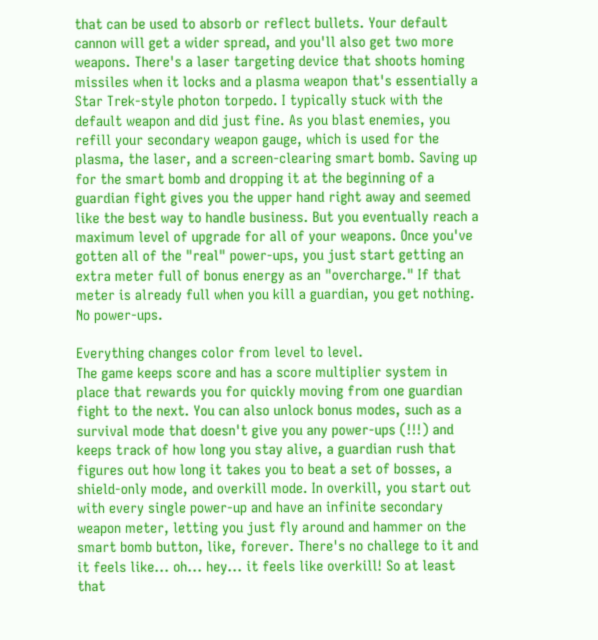that can be used to absorb or reflect bullets. Your default cannon will get a wider spread, and you'll also get two more weapons. There's a laser targeting device that shoots homing missiles when it locks and a plasma weapon that's essentially a Star Trek-style photon torpedo. I typically stuck with the default weapon and did just fine. As you blast enemies, you refill your secondary weapon gauge, which is used for the plasma, the laser, and a screen-clearing smart bomb. Saving up for the smart bomb and dropping it at the beginning of a guardian fight gives you the upper hand right away and seemed like the best way to handle business. But you eventually reach a maximum level of upgrade for all of your weapons. Once you've gotten all of the "real" power-ups, you just start getting an extra meter full of bonus energy as an "overcharge." If that meter is already full when you kill a guardian, you get nothing. No power-ups.

Everything changes color from level to level.
The game keeps score and has a score multiplier system in place that rewards you for quickly moving from one guardian fight to the next. You can also unlock bonus modes, such as a survival mode that doesn't give you any power-ups (!!!) and keeps track of how long you stay alive, a guardian rush that figures out how long it takes you to beat a set of bosses, a shield-only mode, and overkill mode. In overkill, you start out with every single power-up and have an infinite secondary weapon meter, letting you just fly around and hammer on the smart bomb button, like, forever. There's no challege to it and it feels like... oh... hey... it feels like overkill! So at least that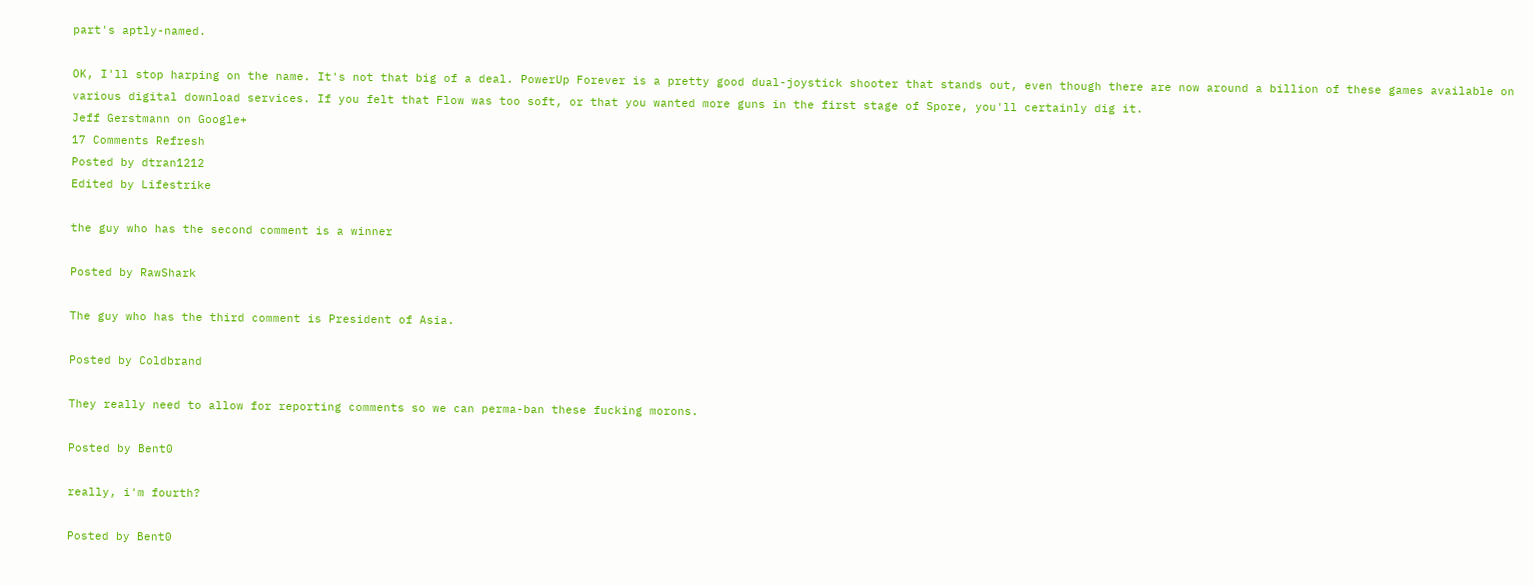part's aptly-named.

OK, I'll stop harping on the name. It's not that big of a deal. PowerUp Forever is a pretty good dual-joystick shooter that stands out, even though there are now around a billion of these games available on various digital download services. If you felt that Flow was too soft, or that you wanted more guns in the first stage of Spore, you'll certainly dig it.
Jeff Gerstmann on Google+
17 Comments Refresh
Posted by dtran1212
Edited by Lifestrike

the guy who has the second comment is a winner

Posted by RawShark

The guy who has the third comment is President of Asia.

Posted by Coldbrand

They really need to allow for reporting comments so we can perma-ban these fucking morons.

Posted by Bent0

really, i'm fourth?

Posted by Bent0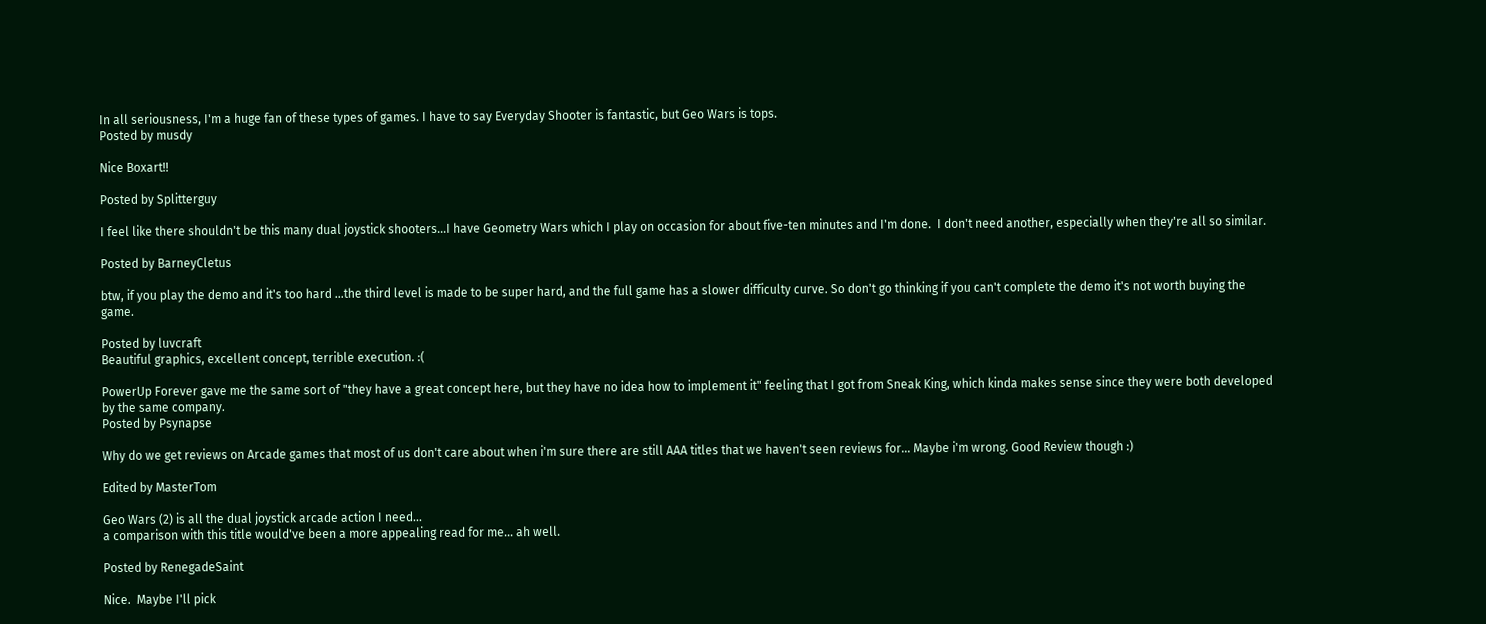In all seriousness, I'm a huge fan of these types of games. I have to say Everyday Shooter is fantastic, but Geo Wars is tops.
Posted by musdy

Nice Boxart!!

Posted by Splitterguy

I feel like there shouldn't be this many dual joystick shooters...I have Geometry Wars which I play on occasion for about five-ten minutes and I'm done.  I don't need another, especially when they're all so similar.

Posted by BarneyCletus

btw, if you play the demo and it's too hard ...the third level is made to be super hard, and the full game has a slower difficulty curve. So don't go thinking if you can't complete the demo it's not worth buying the game.

Posted by luvcraft
Beautiful graphics, excellent concept, terrible execution. :(

PowerUp Forever gave me the same sort of "they have a great concept here, but they have no idea how to implement it" feeling that I got from Sneak King, which kinda makes sense since they were both developed by the same company.
Posted by Psynapse

Why do we get reviews on Arcade games that most of us don't care about when i'm sure there are still AAA titles that we haven't seen reviews for... Maybe i'm wrong. Good Review though :)

Edited by MasterTom

Geo Wars (2) is all the dual joystick arcade action I need...
a comparison with this title would've been a more appealing read for me... ah well.

Posted by RenegadeSaint

Nice.  Maybe I'll pick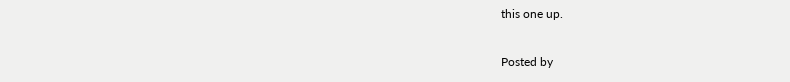this one up.

Posted by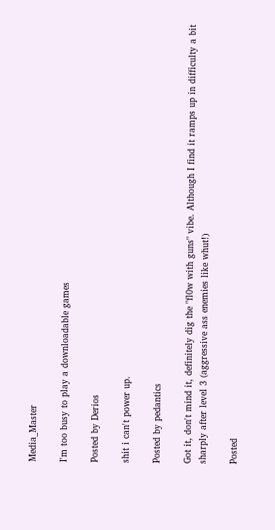Media_Master

I'm too busy to play a downloadable games

Posted by Derios

shit i can't power up.

Posted by pedantics

Got it, don't mind it, definitely dig the "fl0w with guns" vibe. Although I find it ramps up in difficulty a bit sharply after level 3 (aggressive ass enemies like whut!)

Posted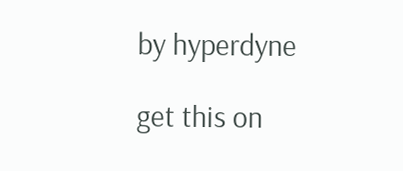by hyperdyne

get this on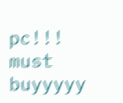pc!!! must buyyyyy